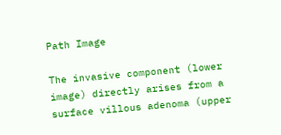Path Image

The invasive component (lower image) directly arises from a surface villous adenoma (upper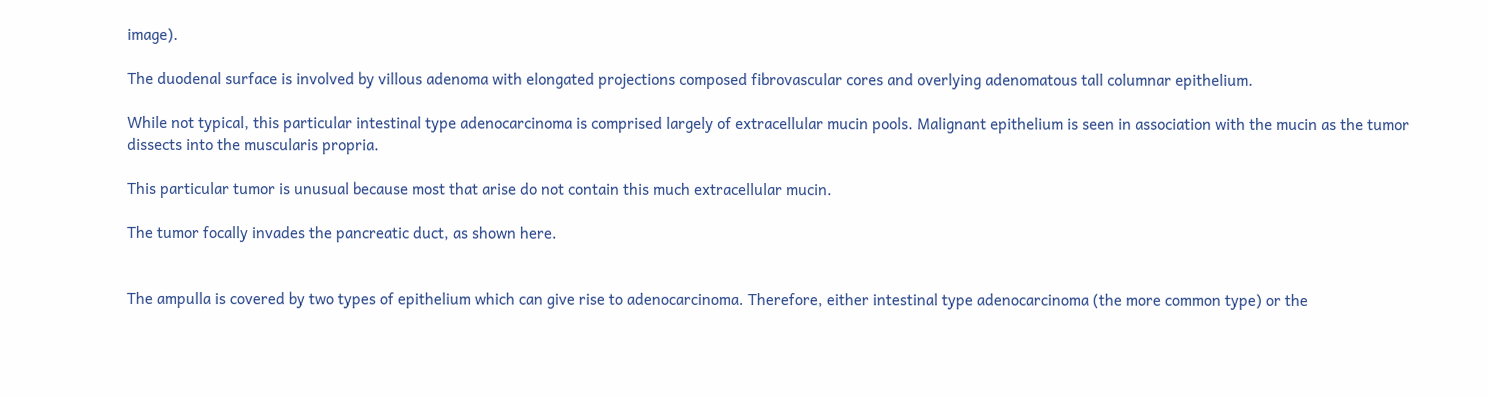image).

The duodenal surface is involved by villous adenoma with elongated projections composed fibrovascular cores and overlying adenomatous tall columnar epithelium.

While not typical, this particular intestinal type adenocarcinoma is comprised largely of extracellular mucin pools. Malignant epithelium is seen in association with the mucin as the tumor dissects into the muscularis propria.

This particular tumor is unusual because most that arise do not contain this much extracellular mucin.

The tumor focally invades the pancreatic duct, as shown here.


The ampulla is covered by two types of epithelium which can give rise to adenocarcinoma. Therefore, either intestinal type adenocarcinoma (the more common type) or the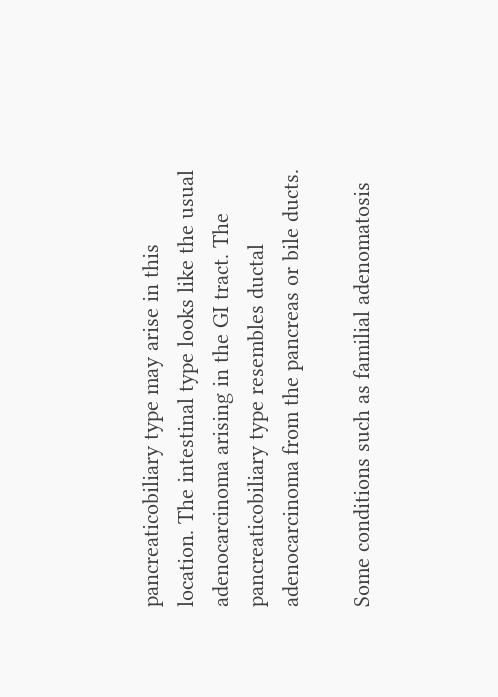pancreaticobiliary type may arise in this location. The intestinal type looks like the usual adenocarcinoma arising in the GI tract. The pancreaticobiliary type resembles ductal adenocarcinoma from the pancreas or bile ducts.

Some conditions such as familial adenomatosis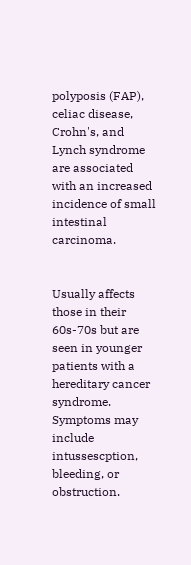polyposis (FAP), celiac disease, Crohn's, and Lynch syndrome are associated with an increased incidence of small intestinal carcinoma.


Usually affects those in their 60s-70s but are seen in younger patients with a hereditary cancer syndrome. Symptoms may include intussescption, bleeding, or obstruction.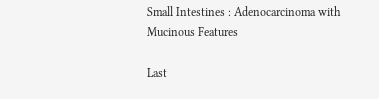Small Intestines : Adenocarcinoma with Mucinous Features

Last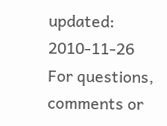updated: 2010-11-26
For questions, comments or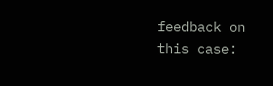feedback on this case: